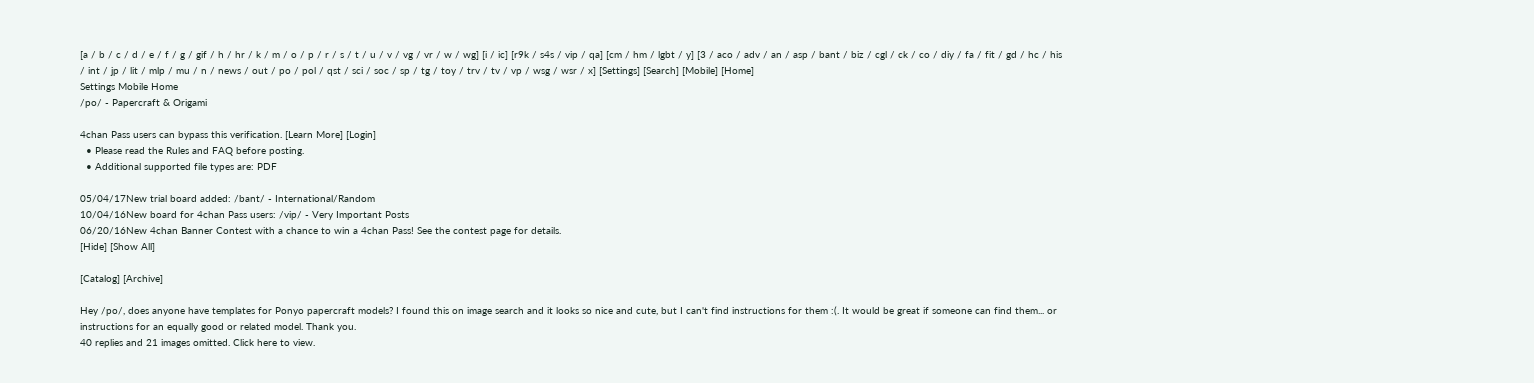[a / b / c / d / e / f / g / gif / h / hr / k / m / o / p / r / s / t / u / v / vg / vr / w / wg] [i / ic] [r9k / s4s / vip / qa] [cm / hm / lgbt / y] [3 / aco / adv / an / asp / bant / biz / cgl / ck / co / diy / fa / fit / gd / hc / his / int / jp / lit / mlp / mu / n / news / out / po / pol / qst / sci / soc / sp / tg / toy / trv / tv / vp / wsg / wsr / x] [Settings] [Search] [Mobile] [Home]
Settings Mobile Home
/po/ - Papercraft & Origami

4chan Pass users can bypass this verification. [Learn More] [Login]
  • Please read the Rules and FAQ before posting.
  • Additional supported file types are: PDF

05/04/17New trial board added: /bant/ - International/Random
10/04/16New board for 4chan Pass users: /vip/ - Very Important Posts
06/20/16New 4chan Banner Contest with a chance to win a 4chan Pass! See the contest page for details.
[Hide] [Show All]

[Catalog] [Archive]

Hey /po/, does anyone have templates for Ponyo papercraft models? I found this on image search and it looks so nice and cute, but I can't find instructions for them :(. It would be great if someone can find them... or instructions for an equally good or related model. Thank you.
40 replies and 21 images omitted. Click here to view.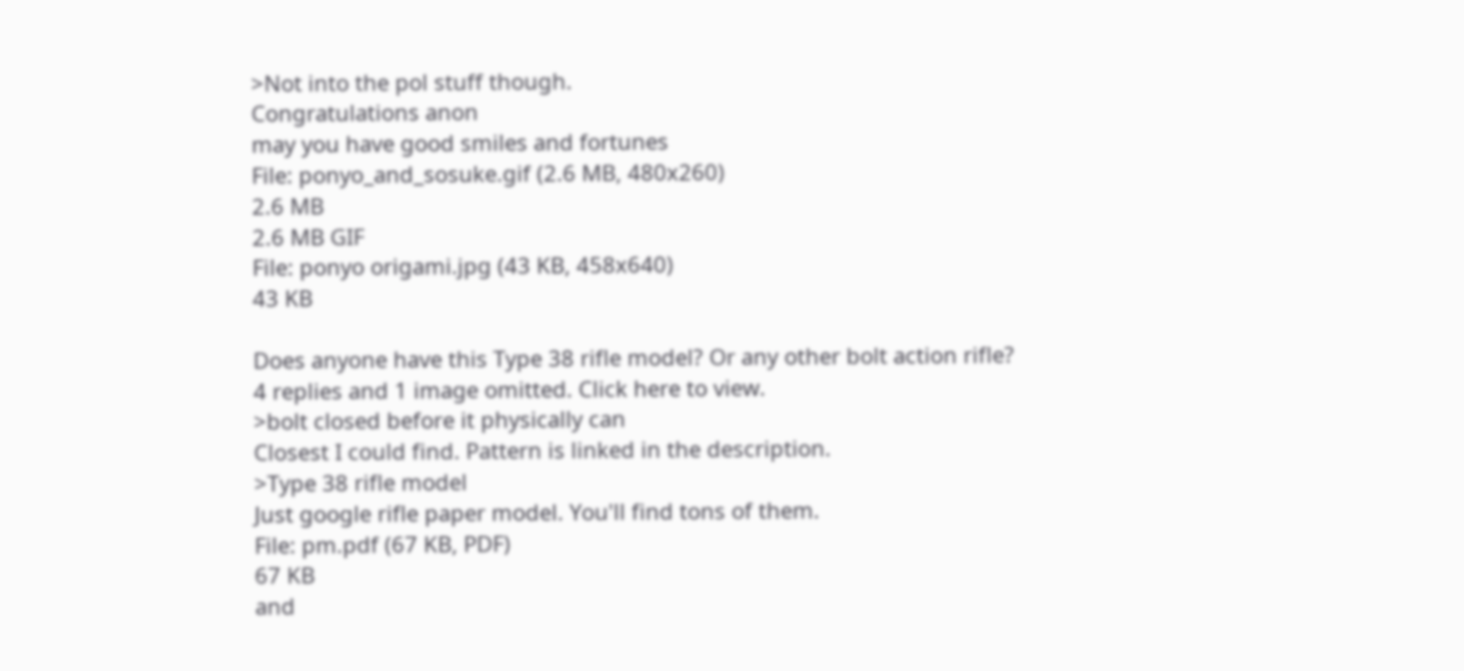>Not into the pol stuff though.
Congratulations anon
may you have good smiles and fortunes
File: ponyo_and_sosuke.gif (2.6 MB, 480x260)
2.6 MB
2.6 MB GIF
File: ponyo origami.jpg (43 KB, 458x640)
43 KB

Does anyone have this Type 38 rifle model? Or any other bolt action rifle?
4 replies and 1 image omitted. Click here to view.
>bolt closed before it physically can
Closest I could find. Pattern is linked in the description.
>Type 38 rifle model
Just google rifle paper model. You'll find tons of them.
File: pm.pdf (67 KB, PDF)
67 KB
and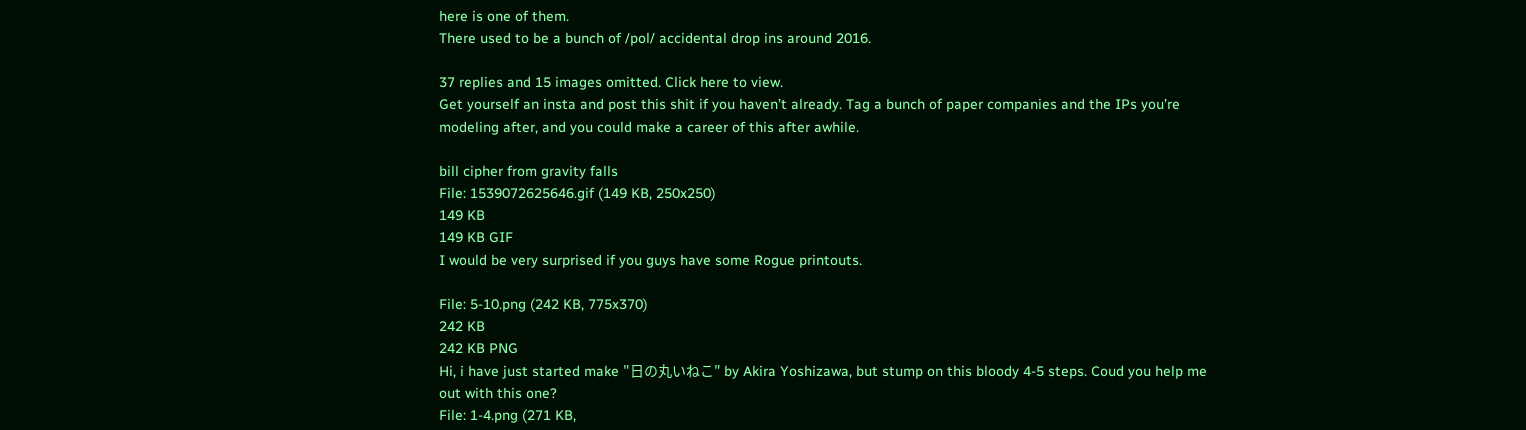here is one of them.
There used to be a bunch of /pol/ accidental drop ins around 2016.

37 replies and 15 images omitted. Click here to view.
Get yourself an insta and post this shit if you haven’t already. Tag a bunch of paper companies and the IPs you’re modeling after, and you could make a career of this after awhile.

bill cipher from gravity falls
File: 1539072625646.gif (149 KB, 250x250)
149 KB
149 KB GIF
I would be very surprised if you guys have some Rogue printouts.

File: 5-10.png (242 KB, 775x370)
242 KB
242 KB PNG
Hi, i have just started make "日の丸いねこ" by Akira Yoshizawa, but stump on this bloody 4-5 steps. Coud you help me out with this one?
File: 1-4.png (271 KB,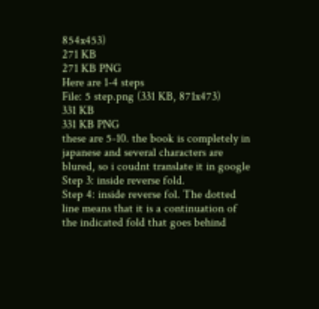854x453)
271 KB
271 KB PNG
Here are 1-4 steps
File: 5 step.png (331 KB, 871x473)
331 KB
331 KB PNG
these are 5-10. the book is completely in japanese and several characters are blured, so i coudnt translate it in google
Step 3: inside reverse fold.
Step 4: inside reverse fol. The dotted line means that it is a continuation of the indicated fold that goes behind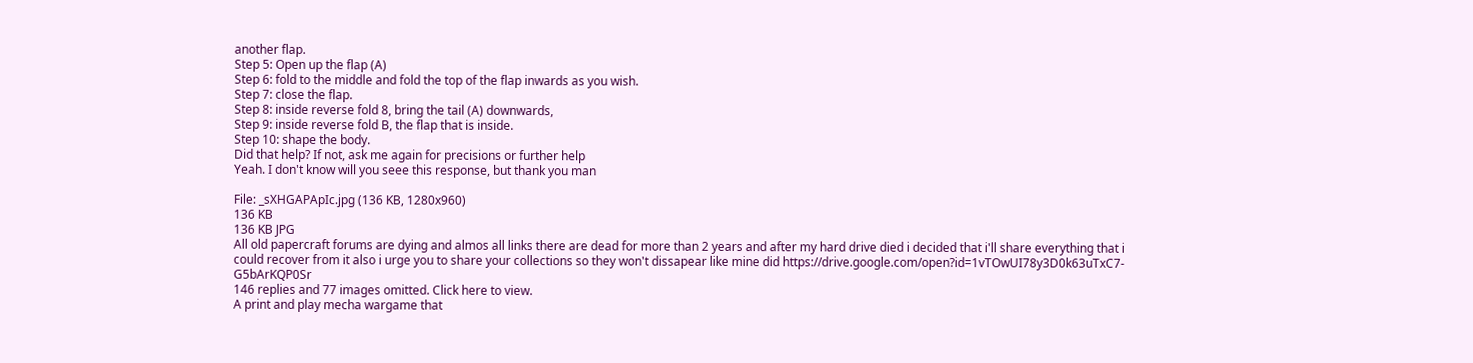another flap.
Step 5: Open up the flap (A)
Step 6: fold to the middle and fold the top of the flap inwards as you wish.
Step 7: close the flap.
Step 8: inside reverse fold 8, bring the tail (A) downwards,
Step 9: inside reverse fold B, the flap that is inside.
Step 10: shape the body.
Did that help? If not, ask me again for precisions or further help
Yeah. I don't know will you seee this response, but thank you man

File: _sXHGAPApIc.jpg (136 KB, 1280x960)
136 KB
136 KB JPG
All old papercraft forums are dying and almos all links there are dead for more than 2 years and after my hard drive died i decided that i'll share everything that i could recover from it also i urge you to share your collections so they won't dissapear like mine did https://drive.google.com/open?id=1vTOwUI78y3D0k63uTxC7-G5bArKQP0Sr
146 replies and 77 images omitted. Click here to view.
A print and play mecha wargame that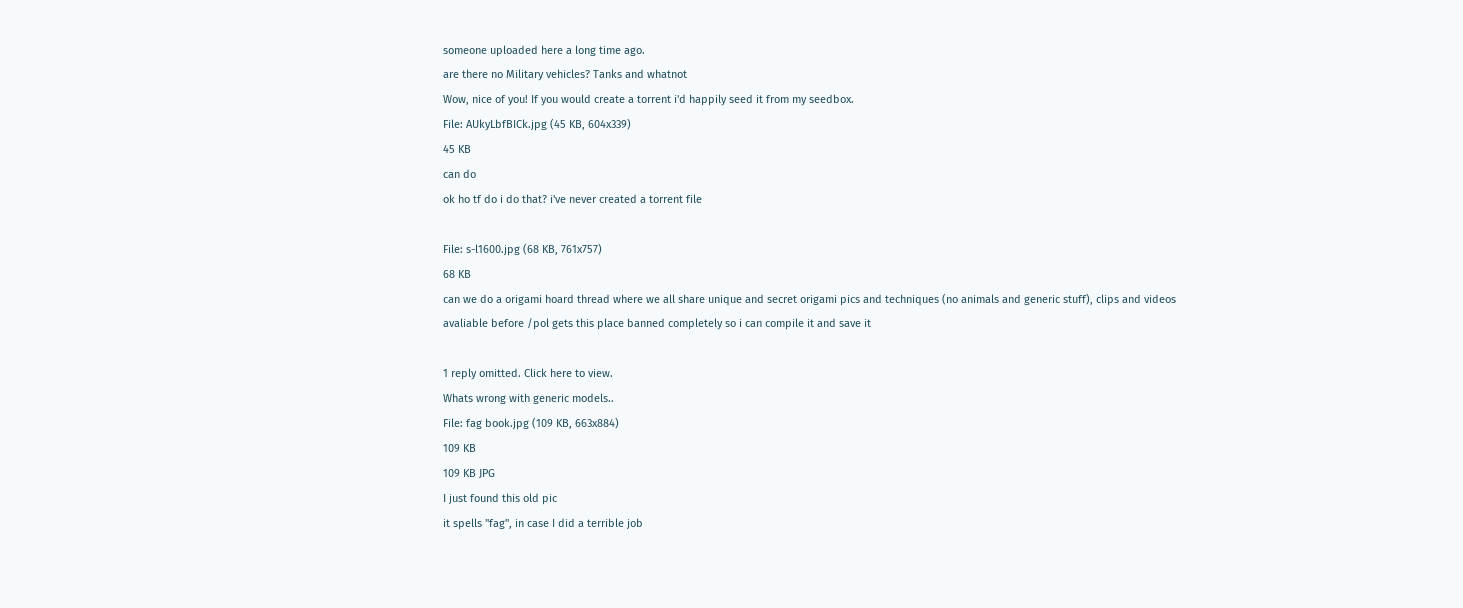someone uploaded here a long time ago.
are there no Military vehicles? Tanks and whatnot
Wow, nice of you! If you would create a torrent i'd happily seed it from my seedbox.
File: AUkyLbfBICk.jpg (45 KB, 604x339)
45 KB
can do
ok ho tf do i do that? i've never created a torrent file

File: s-l1600.jpg (68 KB, 761x757)
68 KB
can we do a origami hoard thread where we all share unique and secret origami pics and techniques (no animals and generic stuff), clips and videos avaliable before /pol gets this place banned completely so i can compile it and save it

1 reply omitted. Click here to view.
Whats wrong with generic models..
File: fag book.jpg (109 KB, 663x884)
109 KB
109 KB JPG
I just found this old pic
it spells "fag", in case I did a terrible job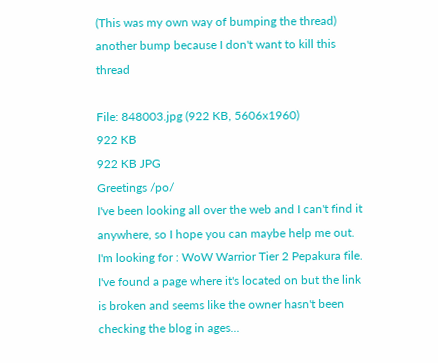(This was my own way of bumping the thread)
another bump because I don't want to kill this thread

File: 848003.jpg (922 KB, 5606x1960)
922 KB
922 KB JPG
Greetings /po/
I've been looking all over the web and I can't find it anywhere, so I hope you can maybe help me out.
I'm looking for : WoW Warrior Tier 2 Pepakura file.
I've found a page where it's located on but the link is broken and seems like the owner hasn't been checking the blog in ages...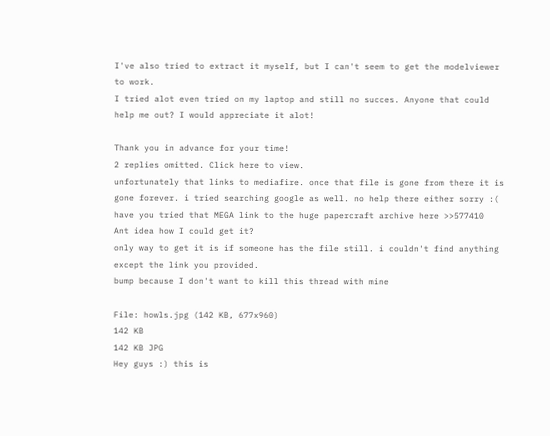I've also tried to extract it myself, but I can't seem to get the modelviewer to work.
I tried alot even tried on my laptop and still no succes. Anyone that could help me out? I would appreciate it alot!

Thank you in advance for your time!
2 replies omitted. Click here to view.
unfortunately that links to mediafire. once that file is gone from there it is gone forever. i tried searching google as well. no help there either sorry :( have you tried that MEGA link to the huge papercraft archive here >>577410
Ant idea how I could get it?
only way to get it is if someone has the file still. i couldn't find anything except the link you provided.
bump because I don't want to kill this thread with mine

File: howls.jpg (142 KB, 677x960)
142 KB
142 KB JPG
Hey guys :) this is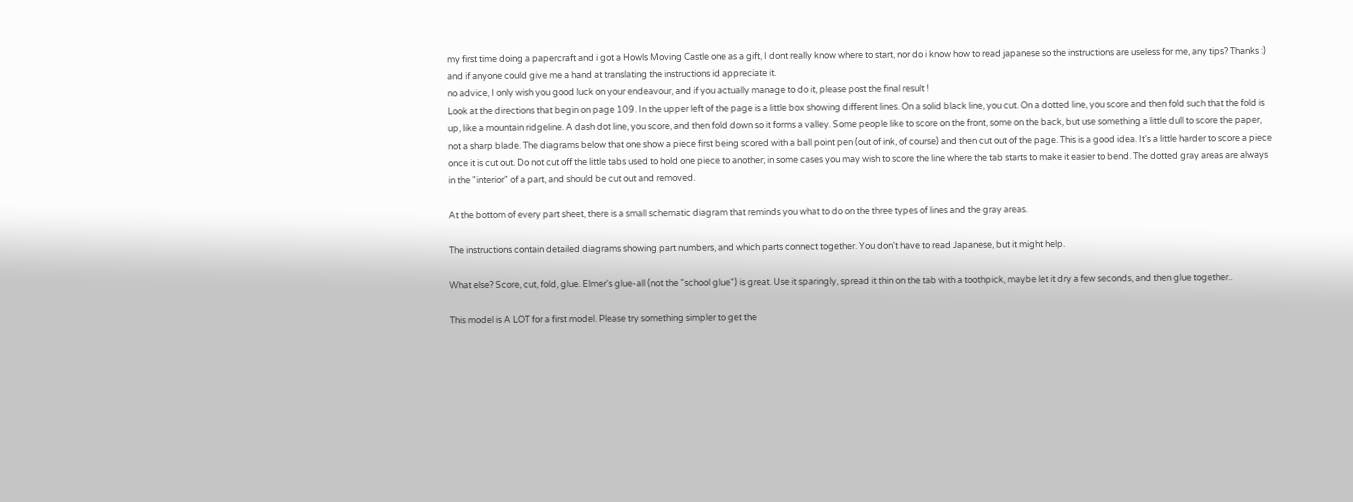my first time doing a papercraft and i got a Howls Moving Castle one as a gift, I dont really know where to start, nor do i know how to read japanese so the instructions are useless for me, any tips? Thanks :) and if anyone could give me a hand at translating the instructions id appreciate it.
no advice, I only wish you good luck on your endeavour, and if you actually manage to do it, please post the final result !
Look at the directions that begin on page 109. In the upper left of the page is a little box showing different lines. On a solid black line, you cut. On a dotted line, you score and then fold such that the fold is up, like a mountain ridgeline. A dash dot line, you score, and then fold down so it forms a valley. Some people like to score on the front, some on the back, but use something a little dull to score the paper, not a sharp blade. The diagrams below that one show a piece first being scored with a ball point pen (out of ink, of course) and then cut out of the page. This is a good idea. It's a little harder to score a piece once it is cut out. Do not cut off the little tabs used to hold one piece to another; in some cases you may wish to score the line where the tab starts to make it easier to bend. The dotted gray areas are always in the "interior" of a part, and should be cut out and removed.

At the bottom of every part sheet, there is a small schematic diagram that reminds you what to do on the three types of lines and the gray areas.

The instructions contain detailed diagrams showing part numbers, and which parts connect together. You don't have to read Japanese, but it might help.

What else? Score, cut, fold, glue. Elmer's glue-all (not the "school glue") is great. Use it sparingly, spread it thin on the tab with a toothpick, maybe let it dry a few seconds, and then glue together..

This model is A LOT for a first model. Please try something simpler to get the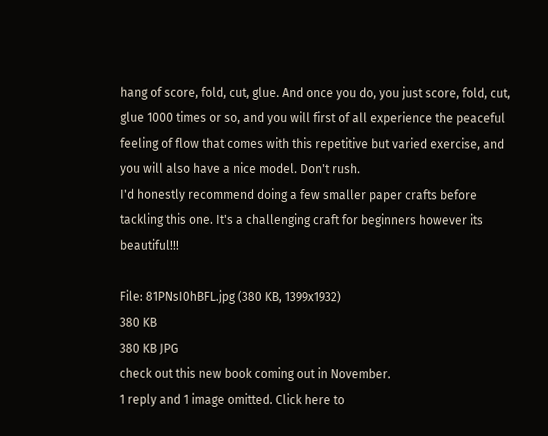hang of score, fold, cut, glue. And once you do, you just score, fold, cut, glue 1000 times or so, and you will first of all experience the peaceful feeling of flow that comes with this repetitive but varied exercise, and you will also have a nice model. Don't rush.
I'd honestly recommend doing a few smaller paper crafts before tackling this one. It's a challenging craft for beginners however its beautiful!!!

File: 81PNsI0hBFL.jpg (380 KB, 1399x1932)
380 KB
380 KB JPG
check out this new book coming out in November.
1 reply and 1 image omitted. Click here to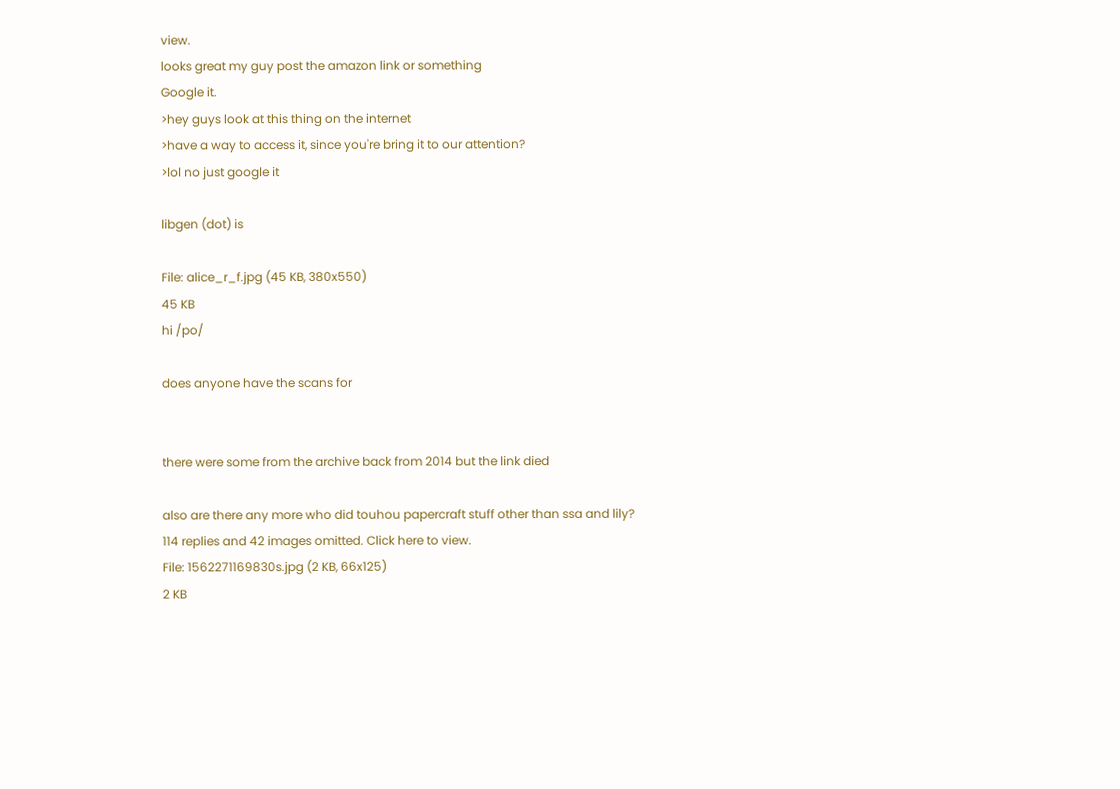view.
looks great my guy post the amazon link or something
Google it.
>hey guys look at this thing on the internet
>have a way to access it, since you're bring it to our attention?
>lol no just google it

libgen (dot) is

File: alice_r_f.jpg (45 KB, 380x550)
45 KB
hi /po/

does anyone have the scans for


there were some from the archive back from 2014 but the link died

also are there any more who did touhou papercraft stuff other than ssa and lily?
114 replies and 42 images omitted. Click here to view.
File: 1562271169830s.jpg (2 KB, 66x125)
2 KB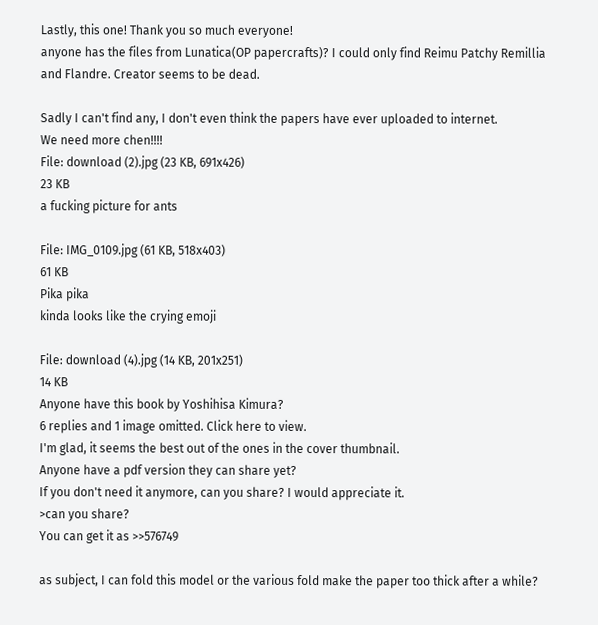Lastly, this one! Thank you so much everyone!
anyone has the files from Lunatica(OP papercrafts)? I could only find Reimu Patchy Remillia and Flandre. Creator seems to be dead.

Sadly I can't find any, I don't even think the papers have ever uploaded to internet.
We need more chen!!!!
File: download (2).jpg (23 KB, 691x426)
23 KB
a fucking picture for ants

File: IMG_0109.jpg (61 KB, 518x403)
61 KB
Pika pika
kinda looks like the crying emoji

File: download (4).jpg (14 KB, 201x251)
14 KB
Anyone have this book by Yoshihisa Kimura?
6 replies and 1 image omitted. Click here to view.
I'm glad, it seems the best out of the ones in the cover thumbnail.
Anyone have a pdf version they can share yet?
If you don't need it anymore, can you share? I would appreciate it.
>can you share?
You can get it as >>576749

as subject, I can fold this model or the various fold make the paper too thick after a while?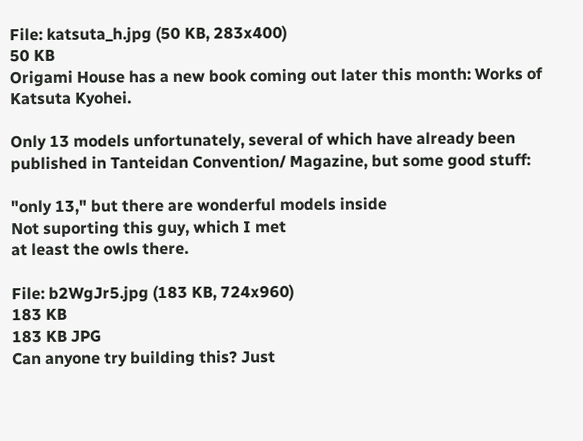File: katsuta_h.jpg (50 KB, 283x400)
50 KB
Origami House has a new book coming out later this month: Works of Katsuta Kyohei.

Only 13 models unfortunately, several of which have already been published in Tanteidan Convention/ Magazine, but some good stuff:

"only 13," but there are wonderful models inside
Not suporting this guy, which I met
at least the owls there.

File: b2WgJr5.jpg (183 KB, 724x960)
183 KB
183 KB JPG
Can anyone try building this? Just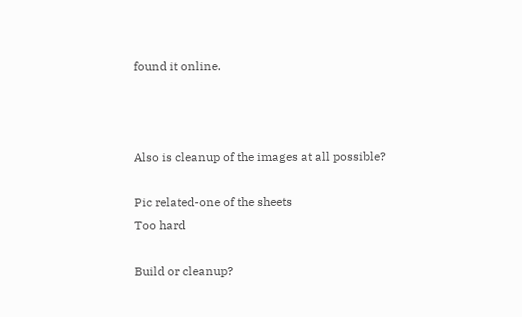found it online.



Also is cleanup of the images at all possible?

Pic related-one of the sheets
Too hard

Build or cleanup?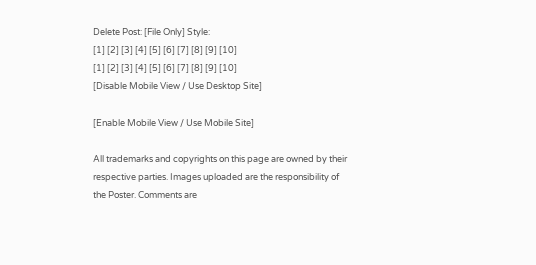Delete Post: [File Only] Style:
[1] [2] [3] [4] [5] [6] [7] [8] [9] [10]
[1] [2] [3] [4] [5] [6] [7] [8] [9] [10]
[Disable Mobile View / Use Desktop Site]

[Enable Mobile View / Use Mobile Site]

All trademarks and copyrights on this page are owned by their respective parties. Images uploaded are the responsibility of the Poster. Comments are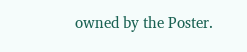owned by the Poster.